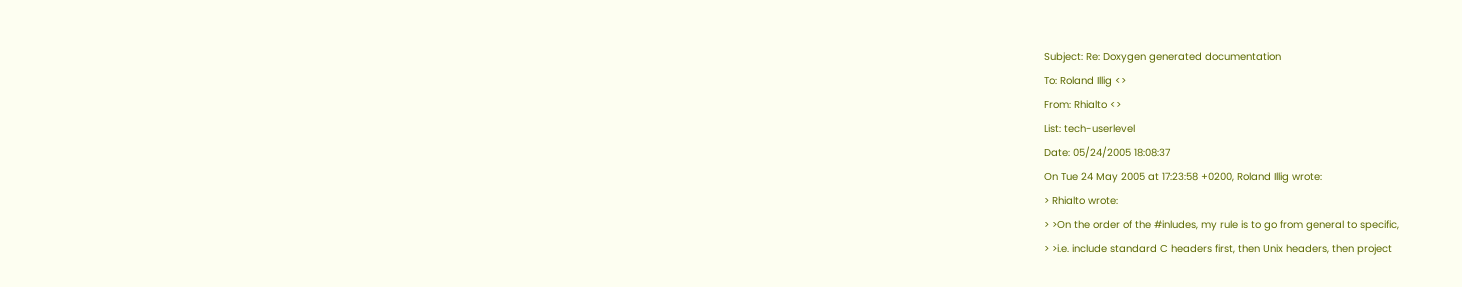Subject: Re: Doxygen generated documentation
To: Roland Illig <>
From: Rhialto <>
List: tech-userlevel
Date: 05/24/2005 18:08:37
On Tue 24 May 2005 at 17:23:58 +0200, Roland Illig wrote:
> Rhialto wrote:
> >On the order of the #inludes, my rule is to go from general to specific,
> >i.e. include standard C headers first, then Unix headers, then project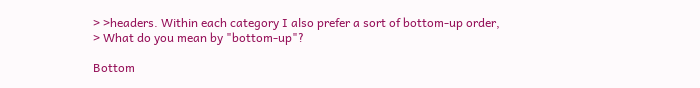> >headers. Within each category I also prefer a sort of bottom-up order,
> What do you mean by "bottom-up"?

Bottom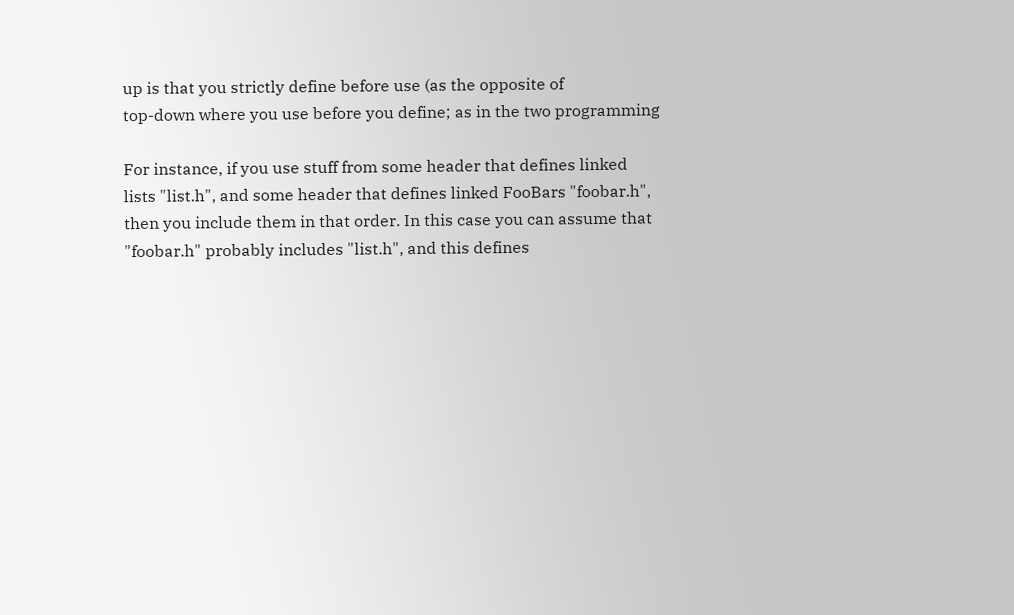up is that you strictly define before use (as the opposite of
top-down where you use before you define; as in the two programming

For instance, if you use stuff from some header that defines linked
lists "list.h", and some header that defines linked FooBars "foobar.h",
then you include them in that order. In this case you can assume that
"foobar.h" probably includes "list.h", and this defines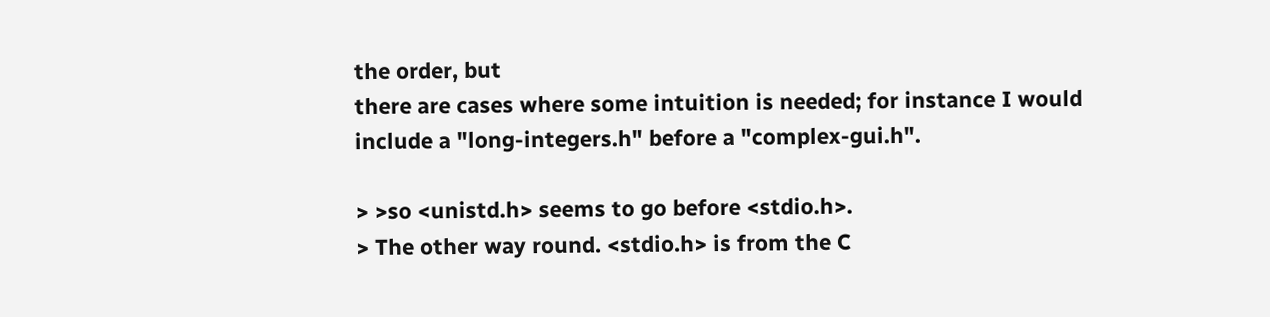the order, but
there are cases where some intuition is needed; for instance I would
include a "long-integers.h" before a "complex-gui.h".

> >so <unistd.h> seems to go before <stdio.h>.
> The other way round. <stdio.h> is from the C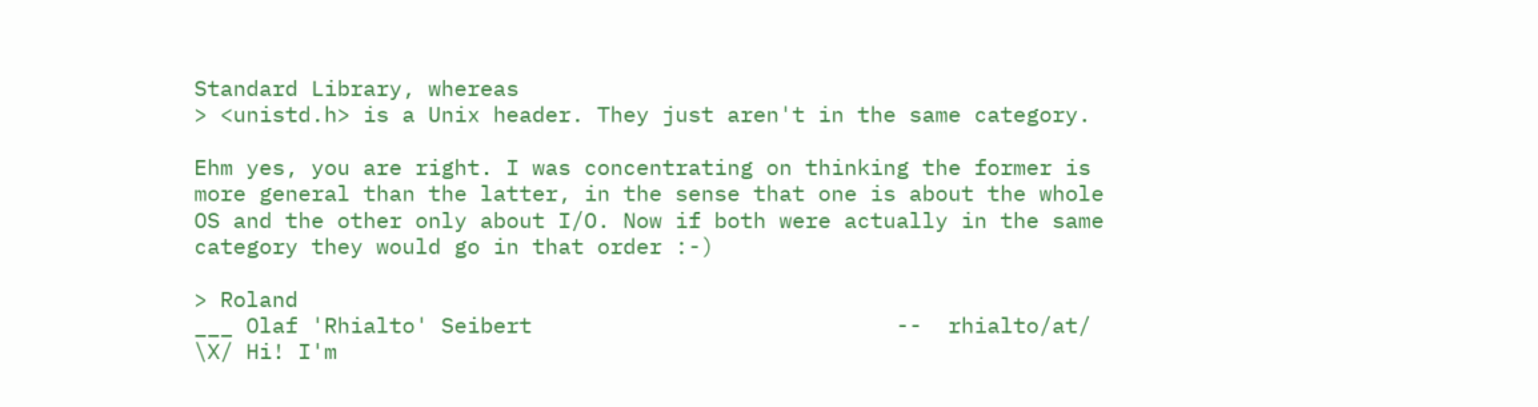Standard Library, whereas
> <unistd.h> is a Unix header. They just aren't in the same category.

Ehm yes, you are right. I was concentrating on thinking the former is
more general than the latter, in the sense that one is about the whole
OS and the other only about I/O. Now if both were actually in the same
category they would go in that order :-)

> Roland
___ Olaf 'Rhialto' Seibert                            --  rhialto/at/
\X/ Hi! I'm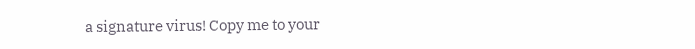a signature virus! Copy me to your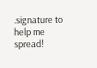.signature to help me spread!